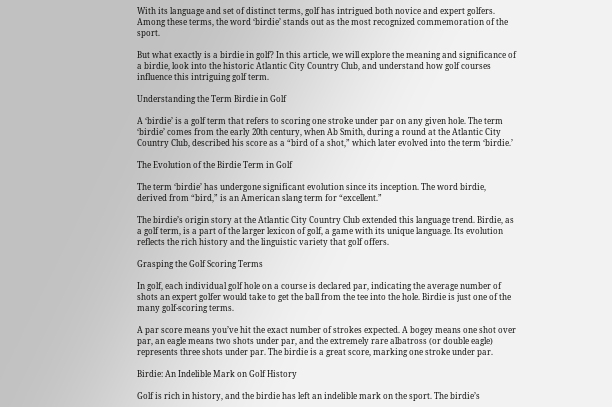With its language and set of distinct terms, golf has intrigued both novice and expert golfers. Among these terms, the word ‘birdie’ stands out as the most recognized commemoration of the sport.

But what exactly is a birdie in golf? In this article, we will explore the meaning and significance of a birdie, look into the historic Atlantic City Country Club, and understand how golf courses influence this intriguing golf term.

Understanding the Term Birdie in Golf

A ‘birdie’ is a golf term that refers to scoring one stroke under par on any given hole. The term ‘birdie’ comes from the early 20th century, when Ab Smith, during a round at the Atlantic City Country Club, described his score as a “bird of a shot,” which later evolved into the term ‘birdie.’

The Evolution of the Birdie Term in Golf

The term ‘birdie’ has undergone significant evolution since its inception. The word birdie, derived from “bird,” is an American slang term for “excellent.”

The birdie’s origin story at the Atlantic City Country Club extended this language trend. Birdie, as a golf term, is a part of the larger lexicon of golf, a game with its unique language. Its evolution reflects the rich history and the linguistic variety that golf offers.

Grasping the Golf Scoring Terms

In golf, each individual golf hole on a course is declared par, indicating the average number of shots an expert golfer would take to get the ball from the tee into the hole. Birdie is just one of the many golf-scoring terms.

A par score means you’ve hit the exact number of strokes expected. A bogey means one shot over par, an eagle means two shots under par, and the extremely rare albatross (or double eagle) represents three shots under par. The birdie is a great score, marking one stroke under par.

Birdie: An Indelible Mark on Golf History

Golf is rich in history, and the birdie has left an indelible mark on the sport. The birdie’s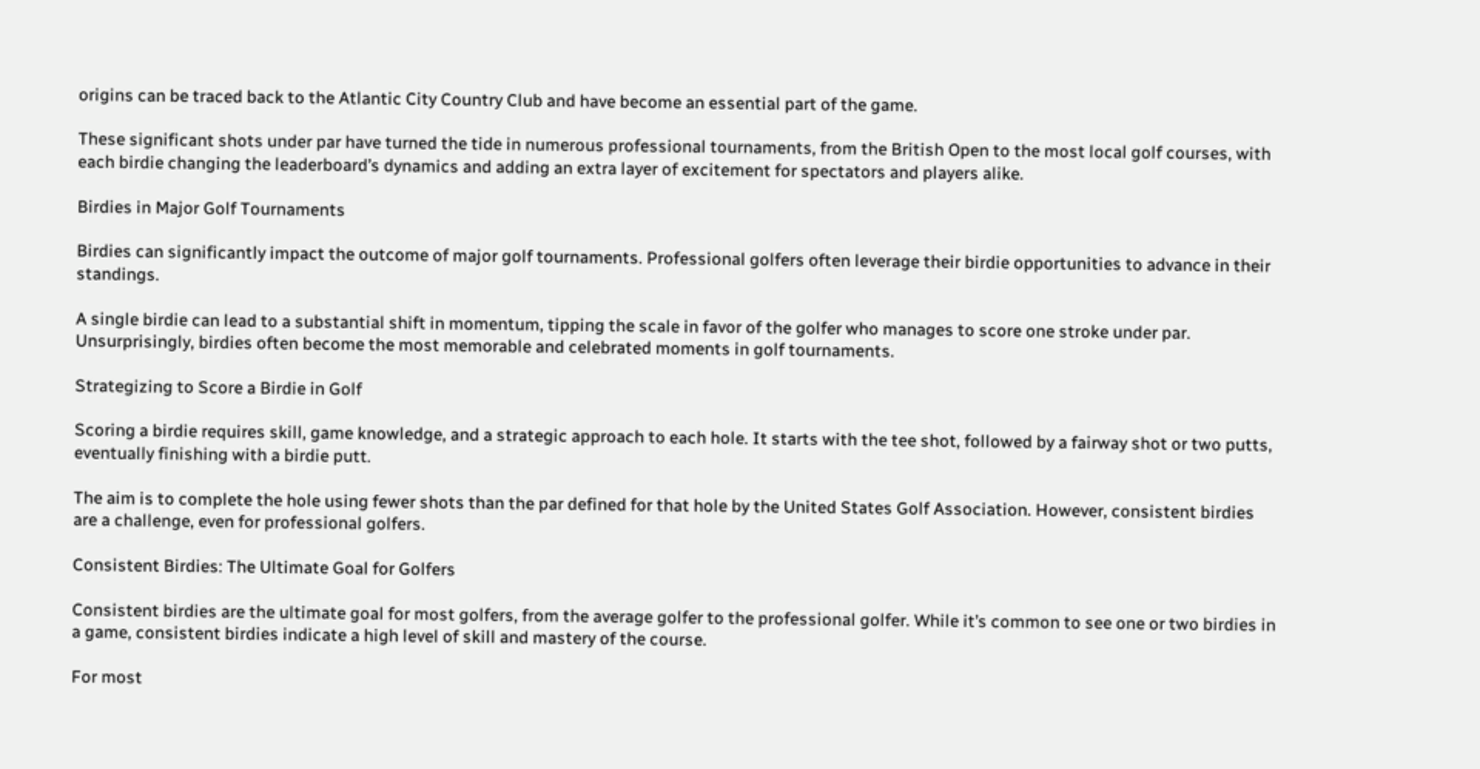origins can be traced back to the Atlantic City Country Club and have become an essential part of the game.

These significant shots under par have turned the tide in numerous professional tournaments, from the British Open to the most local golf courses, with each birdie changing the leaderboard’s dynamics and adding an extra layer of excitement for spectators and players alike.

Birdies in Major Golf Tournaments

Birdies can significantly impact the outcome of major golf tournaments. Professional golfers often leverage their birdie opportunities to advance in their standings.

A single birdie can lead to a substantial shift in momentum, tipping the scale in favor of the golfer who manages to score one stroke under par. Unsurprisingly, birdies often become the most memorable and celebrated moments in golf tournaments.

Strategizing to Score a Birdie in Golf

Scoring a birdie requires skill, game knowledge, and a strategic approach to each hole. It starts with the tee shot, followed by a fairway shot or two putts, eventually finishing with a birdie putt.

The aim is to complete the hole using fewer shots than the par defined for that hole by the United States Golf Association. However, consistent birdies are a challenge, even for professional golfers.

Consistent Birdies: The Ultimate Goal for Golfers

Consistent birdies are the ultimate goal for most golfers, from the average golfer to the professional golfer. While it’s common to see one or two birdies in a game, consistent birdies indicate a high level of skill and mastery of the course.

For most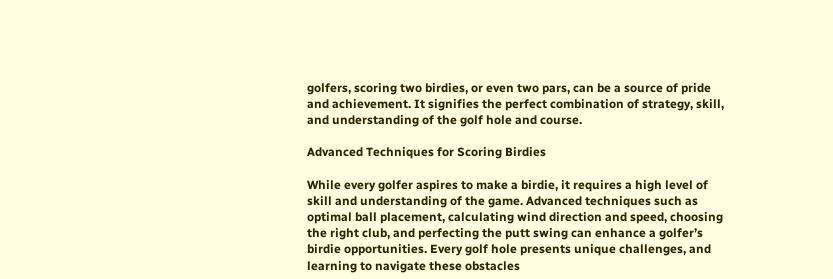golfers, scoring two birdies, or even two pars, can be a source of pride and achievement. It signifies the perfect combination of strategy, skill, and understanding of the golf hole and course.

Advanced Techniques for Scoring Birdies

While every golfer aspires to make a birdie, it requires a high level of skill and understanding of the game. Advanced techniques such as optimal ball placement, calculating wind direction and speed, choosing the right club, and perfecting the putt swing can enhance a golfer’s birdie opportunities. Every golf hole presents unique challenges, and learning to navigate these obstacles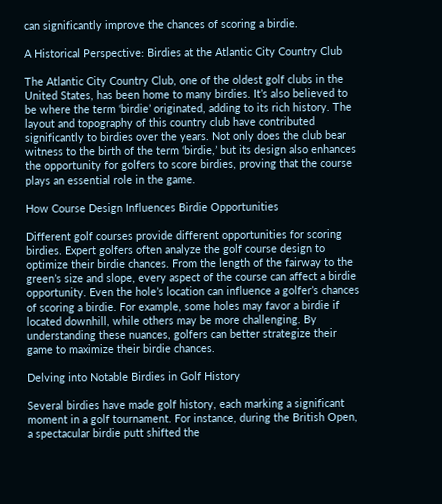can significantly improve the chances of scoring a birdie.

A Historical Perspective: Birdies at the Atlantic City Country Club

The Atlantic City Country Club, one of the oldest golf clubs in the United States, has been home to many birdies. It’s also believed to be where the term ‘birdie’ originated, adding to its rich history. The layout and topography of this country club have contributed significantly to birdies over the years. Not only does the club bear witness to the birth of the term ‘birdie,’ but its design also enhances the opportunity for golfers to score birdies, proving that the course plays an essential role in the game.

How Course Design Influences Birdie Opportunities

Different golf courses provide different opportunities for scoring birdies. Expert golfers often analyze the golf course design to optimize their birdie chances. From the length of the fairway to the green’s size and slope, every aspect of the course can affect a birdie opportunity. Even the hole’s location can influence a golfer’s chances of scoring a birdie. For example, some holes may favor a birdie if located downhill, while others may be more challenging. By understanding these nuances, golfers can better strategize their game to maximize their birdie chances.

Delving into Notable Birdies in Golf History

Several birdies have made golf history, each marking a significant moment in a golf tournament. For instance, during the British Open, a spectacular birdie putt shifted the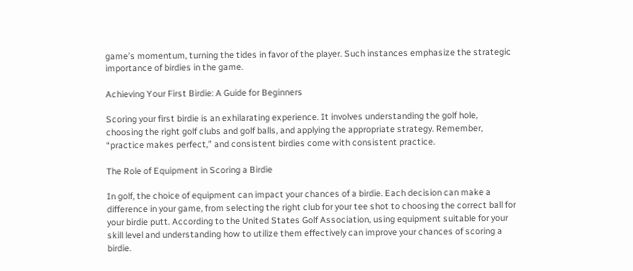game’s momentum, turning the tides in favor of the player. Such instances emphasize the strategic importance of birdies in the game.

Achieving Your First Birdie: A Guide for Beginners

Scoring your first birdie is an exhilarating experience. It involves understanding the golf hole, choosing the right golf clubs and golf balls, and applying the appropriate strategy. Remember, “practice makes perfect,” and consistent birdies come with consistent practice.

The Role of Equipment in Scoring a Birdie

In golf, the choice of equipment can impact your chances of a birdie. Each decision can make a difference in your game, from selecting the right club for your tee shot to choosing the correct ball for your birdie putt. According to the United States Golf Association, using equipment suitable for your skill level and understanding how to utilize them effectively can improve your chances of scoring a birdie.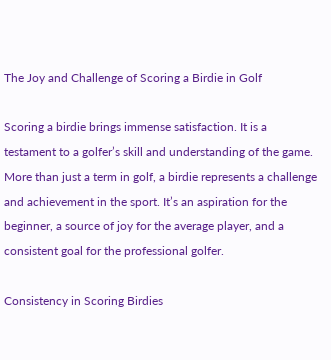The Joy and Challenge of Scoring a Birdie in Golf

Scoring a birdie brings immense satisfaction. It is a testament to a golfer’s skill and understanding of the game. More than just a term in golf, a birdie represents a challenge and achievement in the sport. It’s an aspiration for the beginner, a source of joy for the average player, and a consistent goal for the professional golfer.

Consistency in Scoring Birdies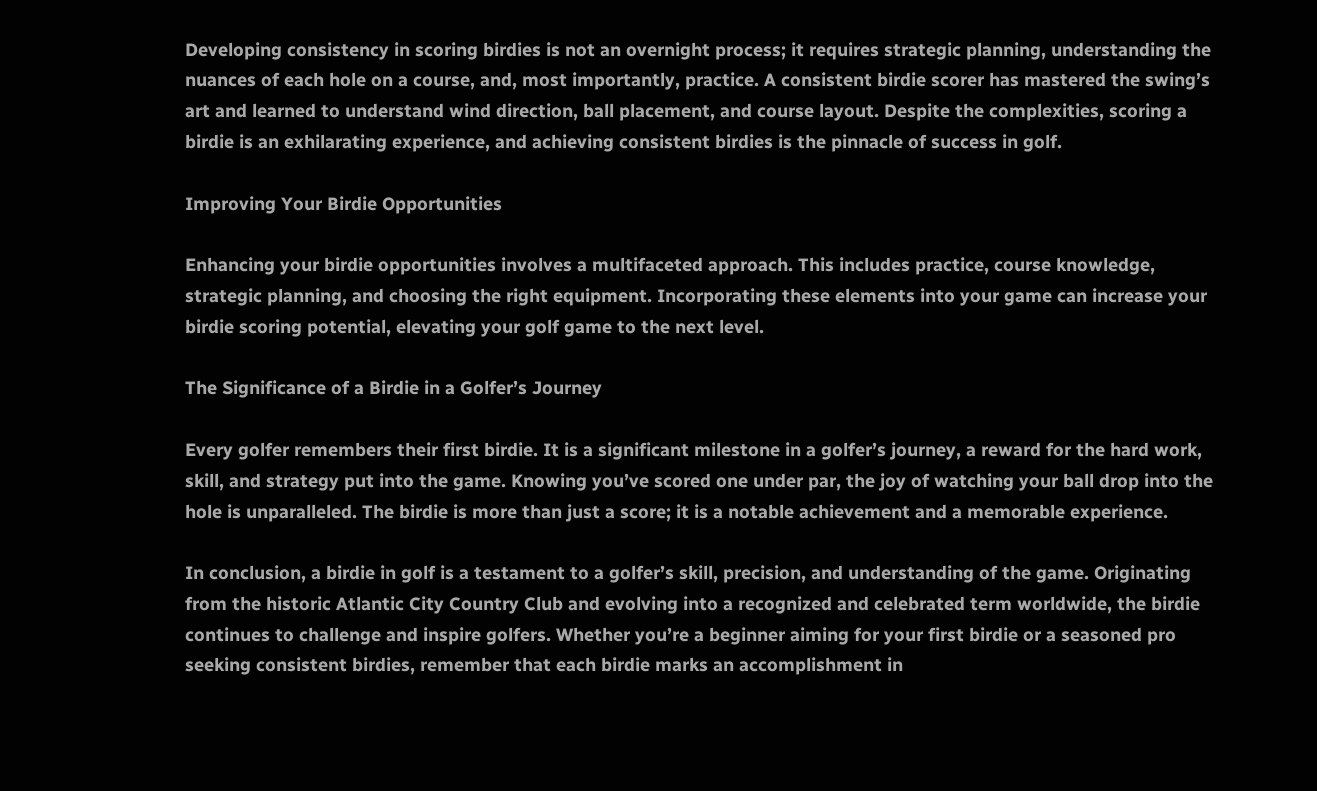Developing consistency in scoring birdies is not an overnight process; it requires strategic planning, understanding the nuances of each hole on a course, and, most importantly, practice. A consistent birdie scorer has mastered the swing’s art and learned to understand wind direction, ball placement, and course layout. Despite the complexities, scoring a birdie is an exhilarating experience, and achieving consistent birdies is the pinnacle of success in golf.

Improving Your Birdie Opportunities

Enhancing your birdie opportunities involves a multifaceted approach. This includes practice, course knowledge, strategic planning, and choosing the right equipment. Incorporating these elements into your game can increase your birdie scoring potential, elevating your golf game to the next level.

The Significance of a Birdie in a Golfer’s Journey

Every golfer remembers their first birdie. It is a significant milestone in a golfer’s journey, a reward for the hard work, skill, and strategy put into the game. Knowing you’ve scored one under par, the joy of watching your ball drop into the hole is unparalleled. The birdie is more than just a score; it is a notable achievement and a memorable experience.

In conclusion, a birdie in golf is a testament to a golfer’s skill, precision, and understanding of the game. Originating from the historic Atlantic City Country Club and evolving into a recognized and celebrated term worldwide, the birdie continues to challenge and inspire golfers. Whether you’re a beginner aiming for your first birdie or a seasoned pro seeking consistent birdies, remember that each birdie marks an accomplishment in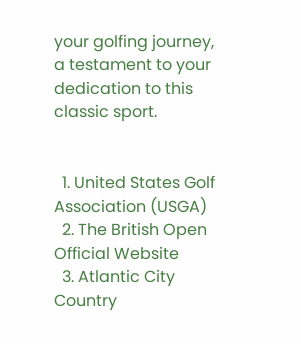your golfing journey, a testament to your dedication to this classic sport.


  1. United States Golf Association (USGA)
  2. The British Open Official Website
  3. Atlantic City Country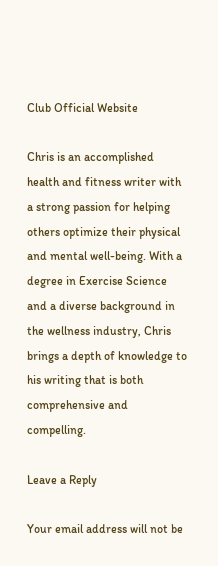Club Official Website

Chris is an accomplished health and fitness writer with a strong passion for helping others optimize their physical and mental well-being. With a degree in Exercise Science and a diverse background in the wellness industry, Chris brings a depth of knowledge to his writing that is both comprehensive and compelling.

Leave a Reply

Your email address will not be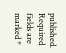published. Required fields are marked *